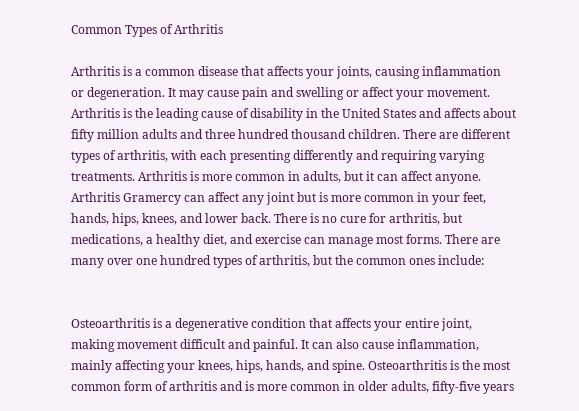Common Types of Arthritis

Arthritis is a common disease that affects your joints, causing inflammation or degeneration. It may cause pain and swelling or affect your movement. Arthritis is the leading cause of disability in the United States and affects about fifty million adults and three hundred thousand children. There are different types of arthritis, with each presenting differently and requiring varying treatments. Arthritis is more common in adults, but it can affect anyone. Arthritis Gramercy can affect any joint but is more common in your feet, hands, hips, knees, and lower back. There is no cure for arthritis, but medications, a healthy diet, and exercise can manage most forms. There are many over one hundred types of arthritis, but the common ones include:


Osteoarthritis is a degenerative condition that affects your entire joint, making movement difficult and painful. It can also cause inflammation, mainly affecting your knees, hips, hands, and spine. Osteoarthritis is the most common form of arthritis and is more common in older adults, fifty-five years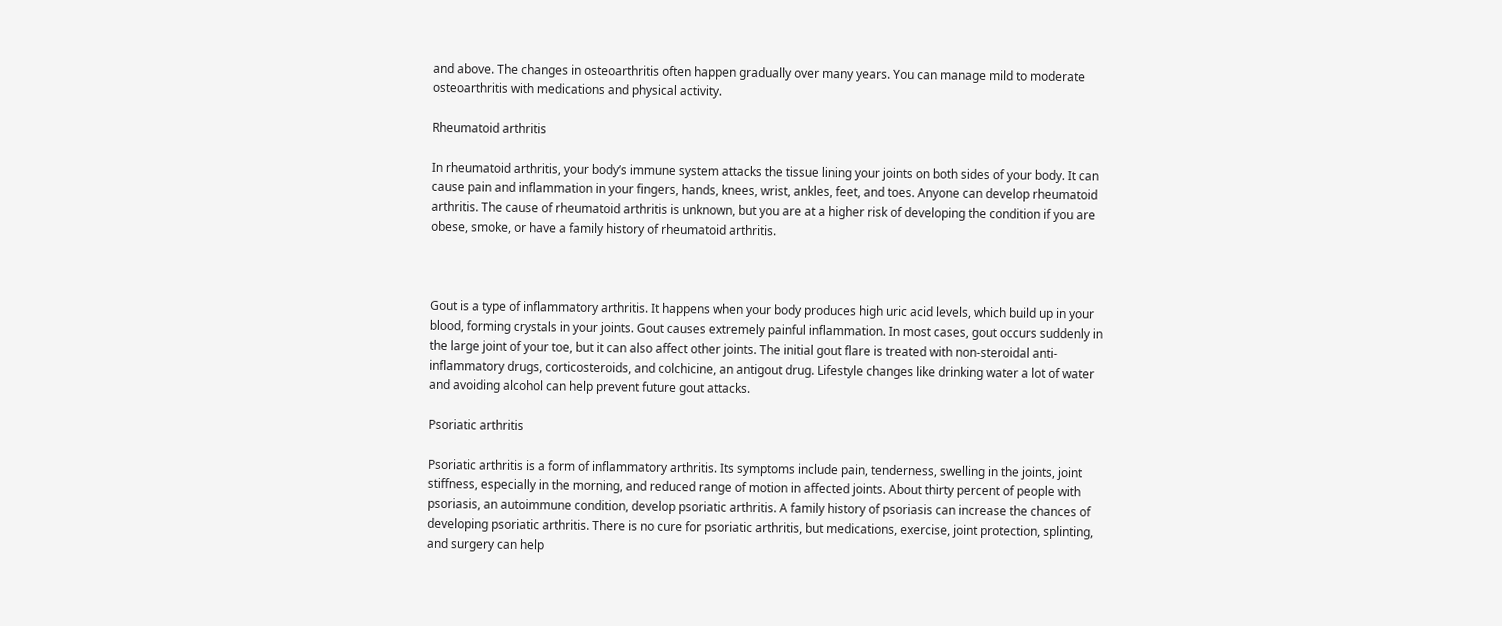and above. The changes in osteoarthritis often happen gradually over many years. You can manage mild to moderate osteoarthritis with medications and physical activity.

Rheumatoid arthritis

In rheumatoid arthritis, your body’s immune system attacks the tissue lining your joints on both sides of your body. It can cause pain and inflammation in your fingers, hands, knees, wrist, ankles, feet, and toes. Anyone can develop rheumatoid arthritis. The cause of rheumatoid arthritis is unknown, but you are at a higher risk of developing the condition if you are obese, smoke, or have a family history of rheumatoid arthritis.



Gout is a type of inflammatory arthritis. It happens when your body produces high uric acid levels, which build up in your blood, forming crystals in your joints. Gout causes extremely painful inflammation. In most cases, gout occurs suddenly in the large joint of your toe, but it can also affect other joints. The initial gout flare is treated with non-steroidal anti-inflammatory drugs, corticosteroids, and colchicine, an antigout drug. Lifestyle changes like drinking water a lot of water and avoiding alcohol can help prevent future gout attacks.

Psoriatic arthritis

Psoriatic arthritis is a form of inflammatory arthritis. Its symptoms include pain, tenderness, swelling in the joints, joint stiffness, especially in the morning, and reduced range of motion in affected joints. About thirty percent of people with psoriasis, an autoimmune condition, develop psoriatic arthritis. A family history of psoriasis can increase the chances of developing psoriatic arthritis. There is no cure for psoriatic arthritis, but medications, exercise, joint protection, splinting, and surgery can help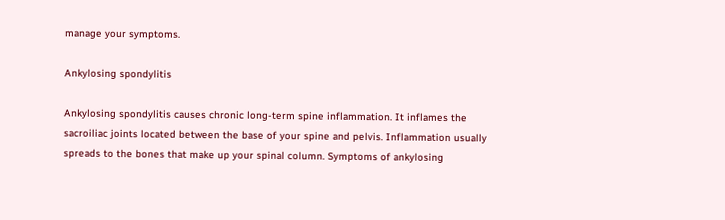manage your symptoms.

Ankylosing spondylitis

Ankylosing spondylitis causes chronic long-term spine inflammation. It inflames the sacroiliac joints located between the base of your spine and pelvis. Inflammation usually spreads to the bones that make up your spinal column. Symptoms of ankylosing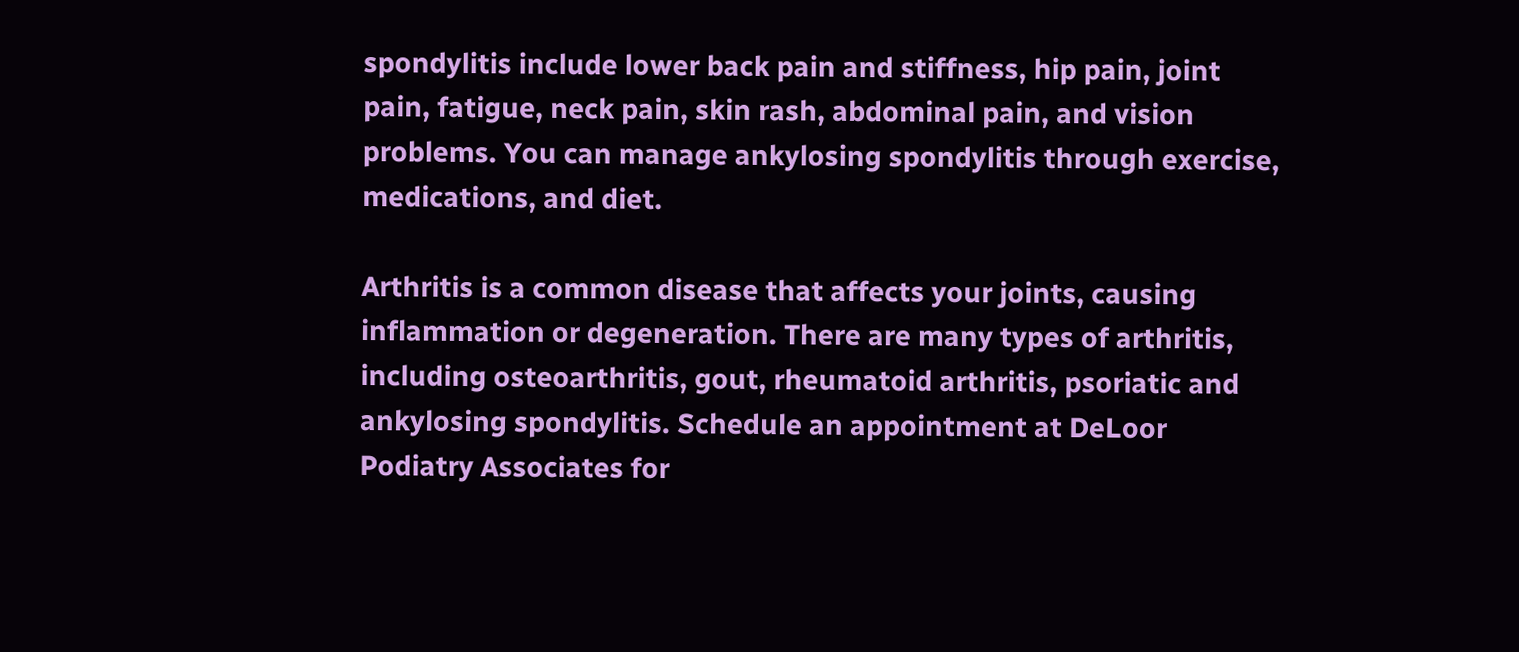spondylitis include lower back pain and stiffness, hip pain, joint pain, fatigue, neck pain, skin rash, abdominal pain, and vision problems. You can manage ankylosing spondylitis through exercise, medications, and diet.

Arthritis is a common disease that affects your joints, causing inflammation or degeneration. There are many types of arthritis, including osteoarthritis, gout, rheumatoid arthritis, psoriatic and ankylosing spondylitis. Schedule an appointment at DeLoor Podiatry Associates for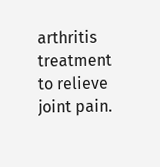arthritis treatment to relieve joint pain.